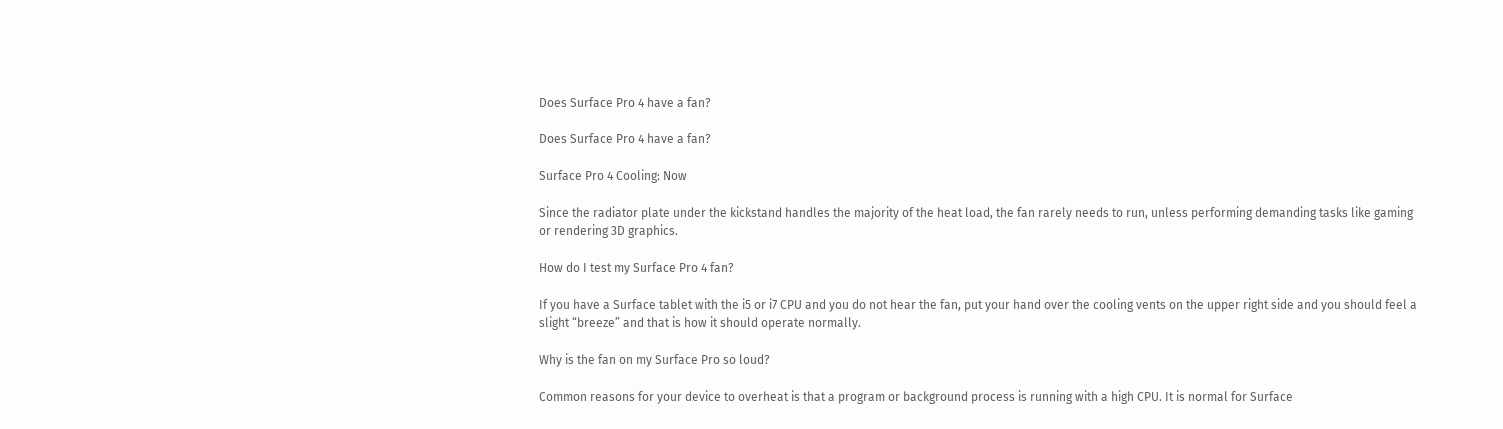Does Surface Pro 4 have a fan?

Does Surface Pro 4 have a fan?

Surface Pro 4 Cooling: Now

Since the radiator plate under the kickstand handles the majority of the heat load, the fan rarely needs to run, unless performing demanding tasks like gaming or rendering 3D graphics.

How do I test my Surface Pro 4 fan?

If you have a Surface tablet with the i5 or i7 CPU and you do not hear the fan, put your hand over the cooling vents on the upper right side and you should feel a slight “breeze” and that is how it should operate normally.

Why is the fan on my Surface Pro so loud?

Common reasons for your device to overheat is that a program or background process is running with a high CPU. It is normal for Surface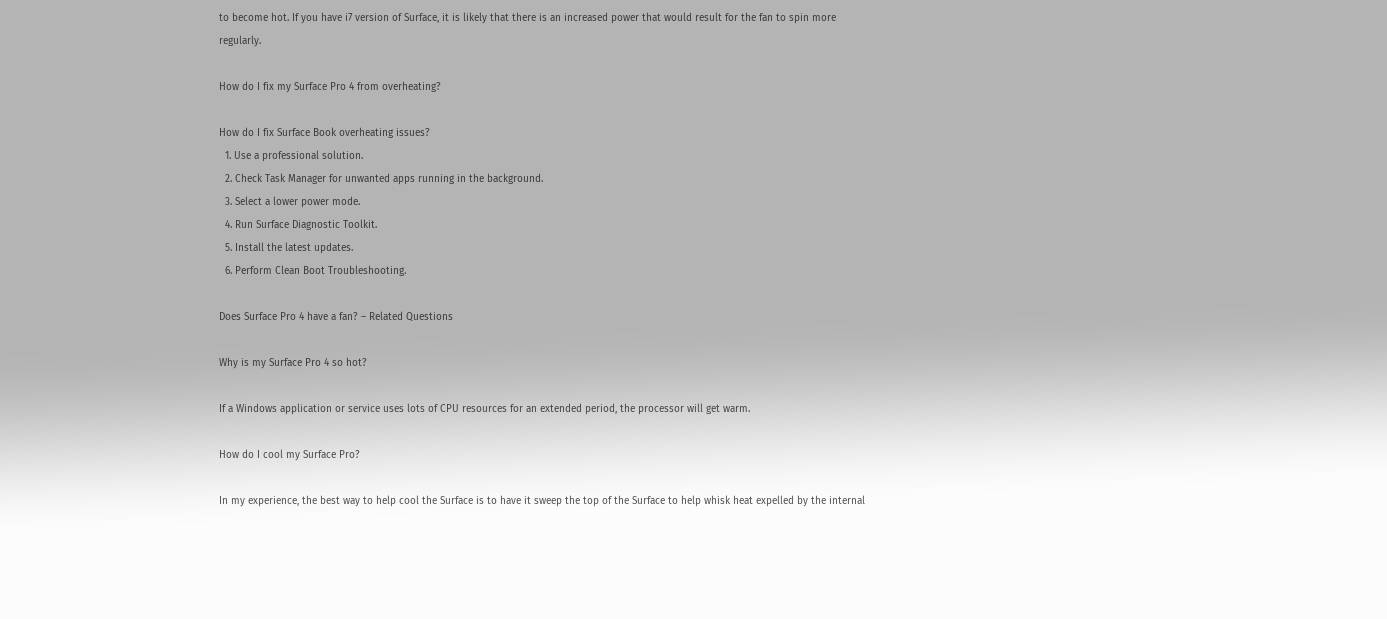to become hot. If you have i7 version of Surface, it is likely that there is an increased power that would result for the fan to spin more regularly.

How do I fix my Surface Pro 4 from overheating?

How do I fix Surface Book overheating issues?
  1. Use a professional solution.
  2. Check Task Manager for unwanted apps running in the background.
  3. Select a lower power mode.
  4. Run Surface Diagnostic Toolkit.
  5. Install the latest updates.
  6. Perform Clean Boot Troubleshooting.

Does Surface Pro 4 have a fan? – Related Questions

Why is my Surface Pro 4 so hot?

If a Windows application or service uses lots of CPU resources for an extended period, the processor will get warm.

How do I cool my Surface Pro?

In my experience, the best way to help cool the Surface is to have it sweep the top of the Surface to help whisk heat expelled by the internal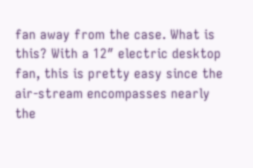fan away from the case. What is this? With a 12″ electric desktop fan, this is pretty easy since the air-stream encompasses nearly the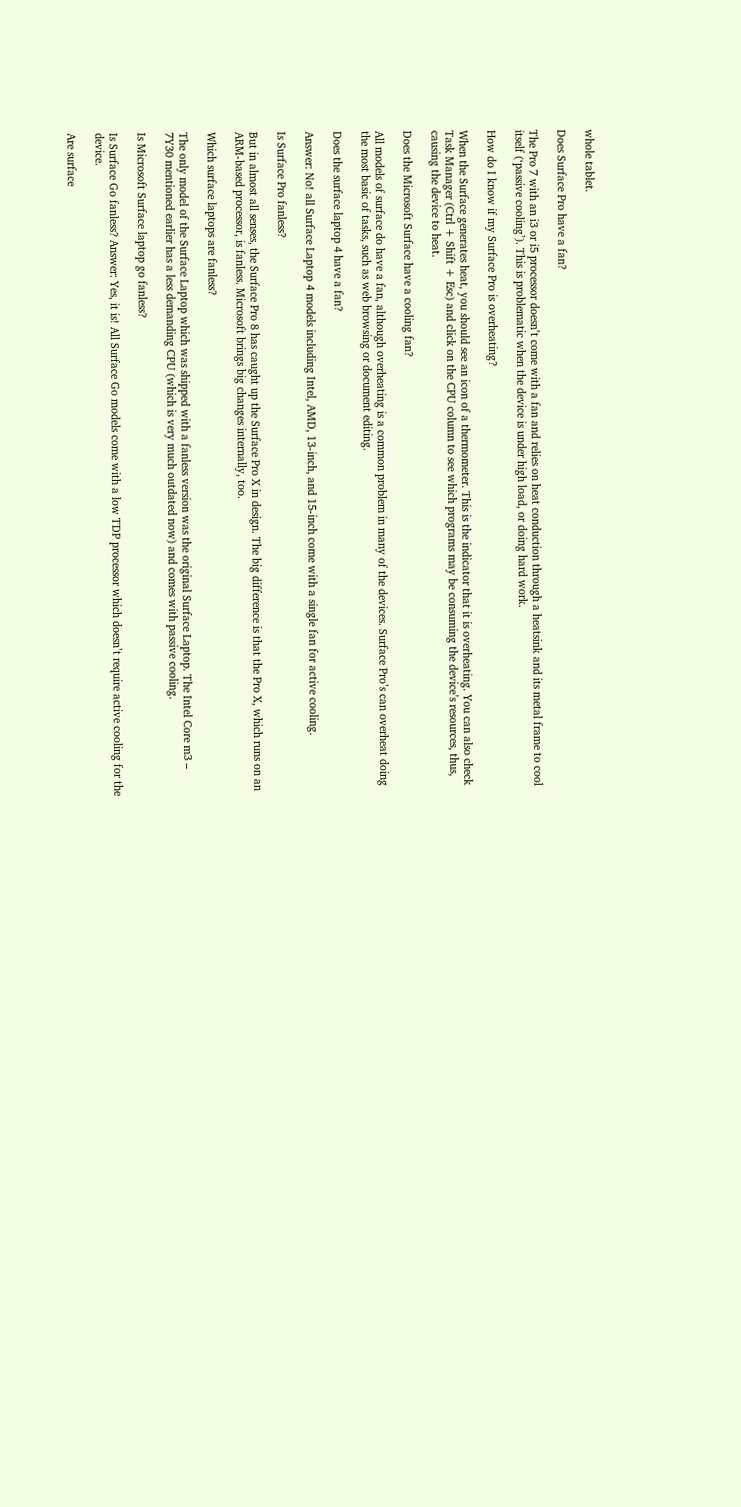whole tablet.

Does Surface Pro have a fan?

The Pro 7 with an i3 or i5 processor doesn’t come with a fan and relies on heat conduction through a heatsink and its metal frame to cool itself (‘passive cooling’). This is problematic when the device is under high load, or doing hard work.

How do I know if my Surface Pro is overheating?

When the Surface generates heat, you should see an icon of a thermometer. This is the indicator that it is overheating. You can also check Task Manager (Ctrl + Shift + Esc) and click on the CPU column to see which programs may be consuming the device’s resources, thus, causing the device to heat.

Does the Microsoft Surface have a cooling fan?

All models of surface do have a fan, although overheating is a common problem in many of the devices. Surface Pro’s can overheat doing the most basic of tasks, such as web browsing or document editing.

Does the surface laptop 4 have a fan?

Answer: No! all Surface Laptop 4 models including Intel, AMD, 13-inch, and 15-inch come with a single fan for active cooling.

Is Surface Pro fanless?

But in almost all senses, the Surface Pro 8 has caught up the Surface Pro X in design. The big difference is that the Pro X, which runs on an ARM-based processor, is fanless. Microsoft brings big changes internally, too.

Which surface laptops are fanless?

The only model of the Surface Laptop which was shipped with a fanless version was the original Surface Laptop. The Intel Core m3 – 7Y30 mentioned earlier has a less demanding CPU (which is very much outdated now) and comes with passive cooling.

Is Microsoft Surface laptop go fanless?

Is Surface Go fanless? Answer: Yes, it is! All Surface Go models come with a low TDP processor which doesn’t require active cooling for the device.

Are surface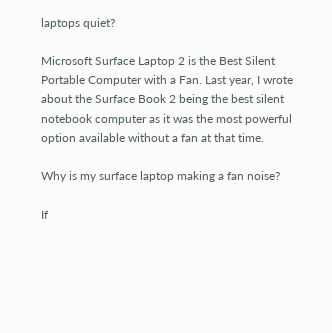laptops quiet?

Microsoft Surface Laptop 2 is the Best Silent Portable Computer with a Fan. Last year, I wrote about the Surface Book 2 being the best silent notebook computer as it was the most powerful option available without a fan at that time.

Why is my surface laptop making a fan noise?

If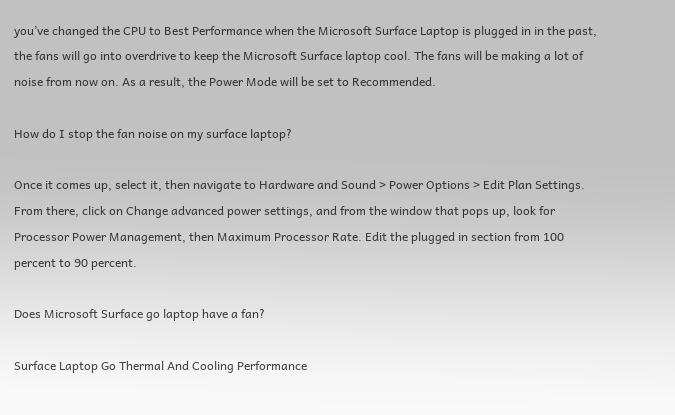you’ve changed the CPU to Best Performance when the Microsoft Surface Laptop is plugged in in the past, the fans will go into overdrive to keep the Microsoft Surface laptop cool. The fans will be making a lot of noise from now on. As a result, the Power Mode will be set to Recommended.

How do I stop the fan noise on my surface laptop?

Once it comes up, select it, then navigate to Hardware and Sound > Power Options > Edit Plan Settings. From there, click on Change advanced power settings, and from the window that pops up, look for Processor Power Management, then Maximum Processor Rate. Edit the plugged in section from 100 percent to 90 percent.

Does Microsoft Surface go laptop have a fan?

Surface Laptop Go Thermal And Cooling Performance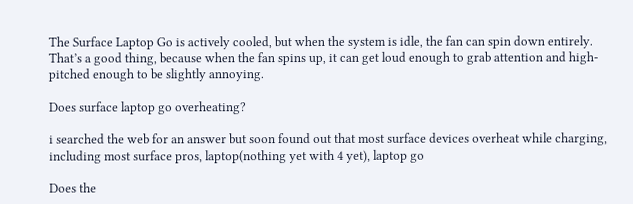The Surface Laptop Go is actively cooled, but when the system is idle, the fan can spin down entirely. That’s a good thing, because when the fan spins up, it can get loud enough to grab attention and high-pitched enough to be slightly annoying.

Does surface laptop go overheating?

i searched the web for an answer but soon found out that most surface devices overheat while charging, including most surface pros, laptop(nothing yet with 4 yet), laptop go

Does the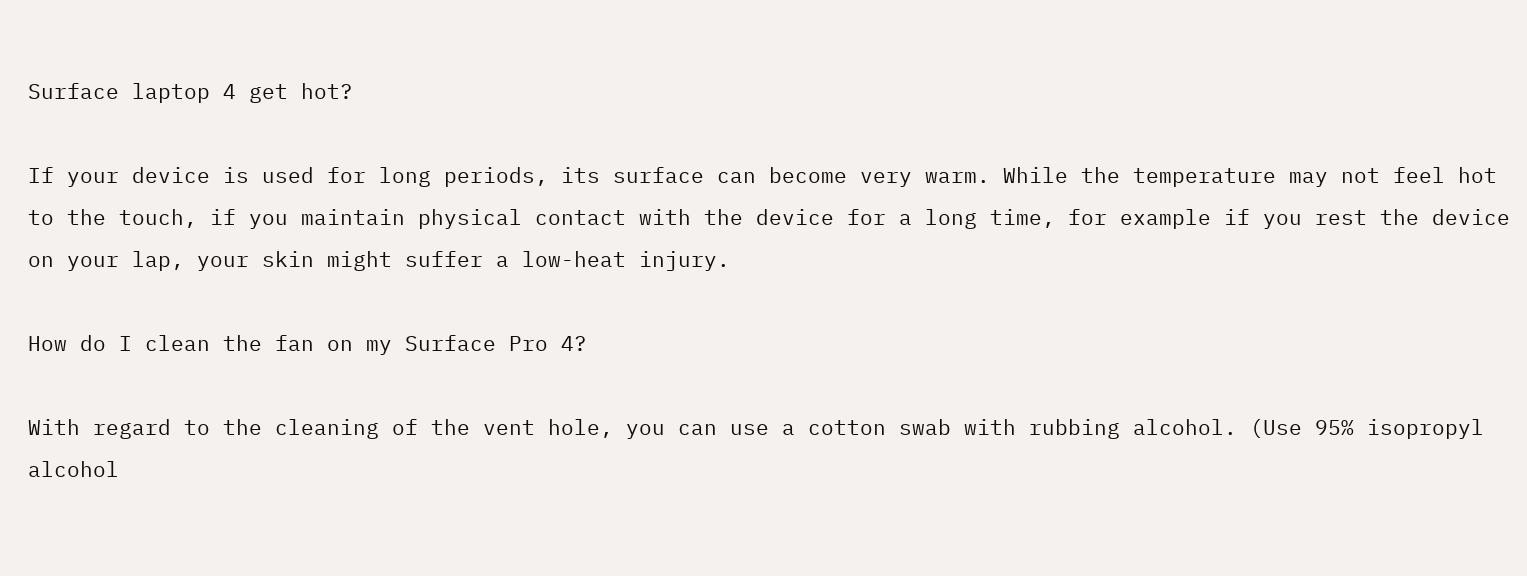Surface laptop 4 get hot?

If your device is used for long periods, its surface can become very warm. While the temperature may not feel hot to the touch, if you maintain physical contact with the device for a long time, for example if you rest the device on your lap, your skin might suffer a low-heat injury.

How do I clean the fan on my Surface Pro 4?

With regard to the cleaning of the vent hole, you can use a cotton swab with rubbing alcohol. (Use 95% isopropyl alcohol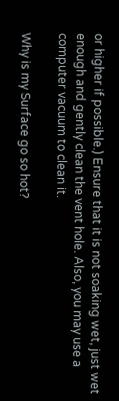or higher if possible.) Ensure that it is not soaking wet, just wet enough and gently clean the vent hole. Also, you may use a computer vacuum to clean it.

Why is my Surface go so hot?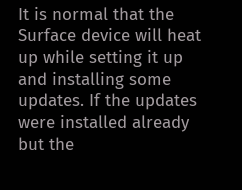It is normal that the Surface device will heat up while setting it up and installing some updates. If the updates were installed already but the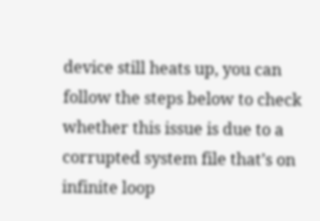device still heats up, you can follow the steps below to check whether this issue is due to a corrupted system file that’s on infinite loop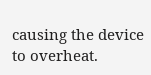causing the device to overheat.